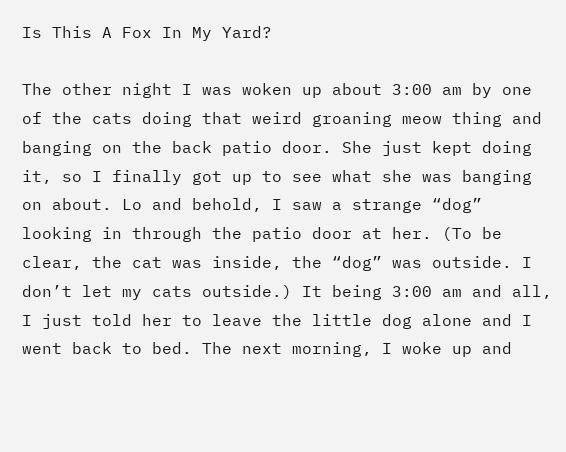Is This A Fox In My Yard?

The other night I was woken up about 3:00 am by one of the cats doing that weird groaning meow thing and banging on the back patio door. She just kept doing it, so I finally got up to see what she was banging on about. Lo and behold, I saw a strange “dog” looking in through the patio door at her. (To be clear, the cat was inside, the “dog” was outside. I don’t let my cats outside.) It being 3:00 am and all, I just told her to leave the little dog alone and I went back to bed. The next morning, I woke up and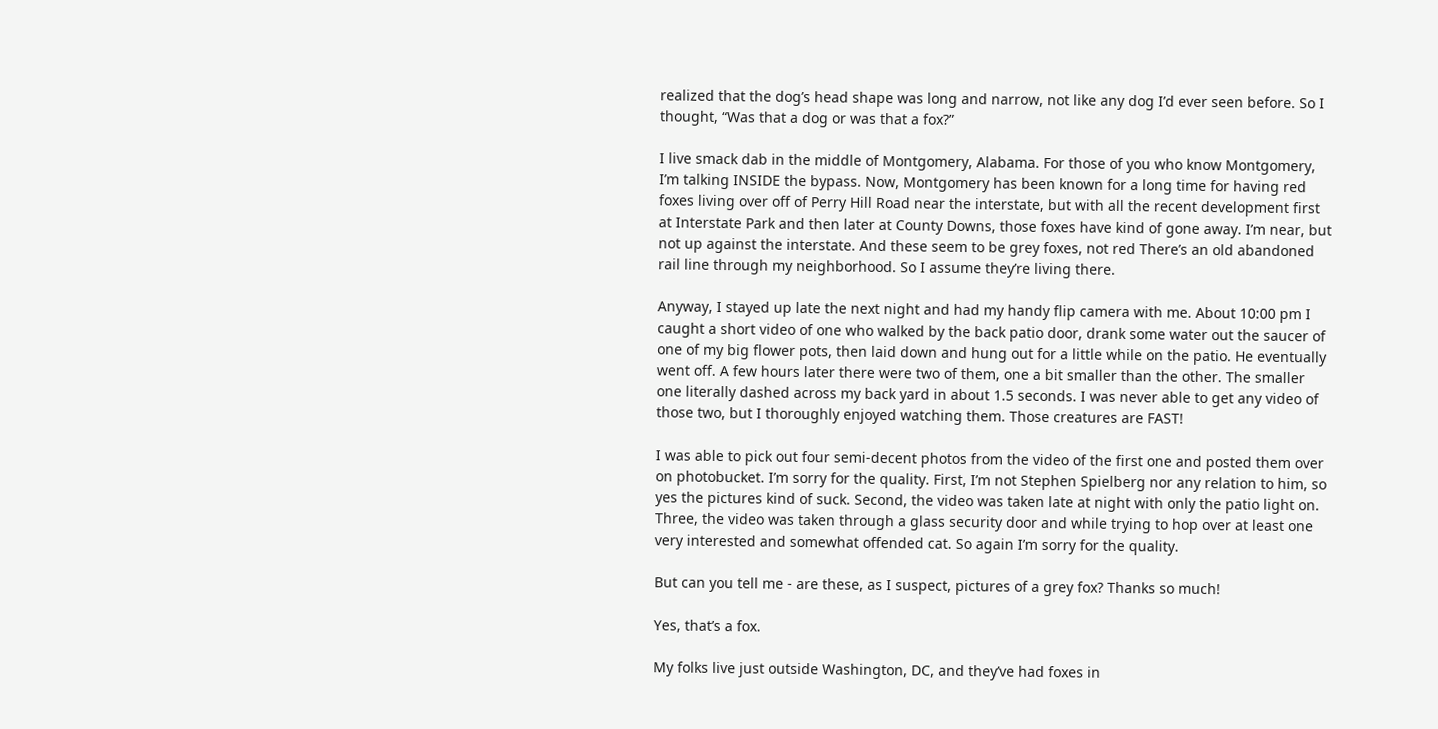realized that the dog’s head shape was long and narrow, not like any dog I’d ever seen before. So I thought, “Was that a dog or was that a fox?”

I live smack dab in the middle of Montgomery, Alabama. For those of you who know Montgomery, I’m talking INSIDE the bypass. Now, Montgomery has been known for a long time for having red foxes living over off of Perry Hill Road near the interstate, but with all the recent development first at Interstate Park and then later at County Downs, those foxes have kind of gone away. I’m near, but not up against the interstate. And these seem to be grey foxes, not red There’s an old abandoned rail line through my neighborhood. So I assume they’re living there.

Anyway, I stayed up late the next night and had my handy flip camera with me. About 10:00 pm I caught a short video of one who walked by the back patio door, drank some water out the saucer of one of my big flower pots, then laid down and hung out for a little while on the patio. He eventually went off. A few hours later there were two of them, one a bit smaller than the other. The smaller one literally dashed across my back yard in about 1.5 seconds. I was never able to get any video of those two, but I thoroughly enjoyed watching them. Those creatures are FAST!

I was able to pick out four semi-decent photos from the video of the first one and posted them over on photobucket. I’m sorry for the quality. First, I’m not Stephen Spielberg nor any relation to him, so yes the pictures kind of suck. Second, the video was taken late at night with only the patio light on. Three, the video was taken through a glass security door and while trying to hop over at least one very interested and somewhat offended cat. So again I’m sorry for the quality.

But can you tell me - are these, as I suspect, pictures of a grey fox? Thanks so much!

Yes, that’s a fox.

My folks live just outside Washington, DC, and they’ve had foxes in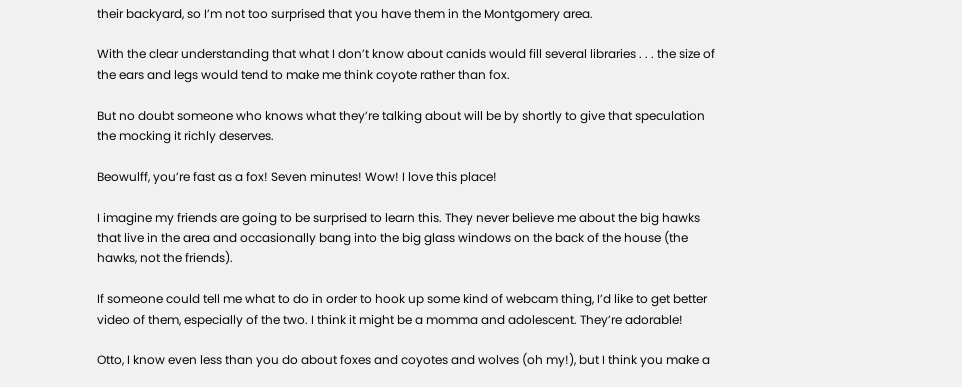their backyard, so I’m not too surprised that you have them in the Montgomery area.

With the clear understanding that what I don’t know about canids would fill several libraries . . . the size of the ears and legs would tend to make me think coyote rather than fox.

But no doubt someone who knows what they’re talking about will be by shortly to give that speculation the mocking it richly deserves.

Beowulff, you’re fast as a fox! Seven minutes! Wow! I love this place!

I imagine my friends are going to be surprised to learn this. They never believe me about the big hawks that live in the area and occasionally bang into the big glass windows on the back of the house (the hawks, not the friends).

If someone could tell me what to do in order to hook up some kind of webcam thing, I’d like to get better video of them, especially of the two. I think it might be a momma and adolescent. They’re adorable!

Otto, I know even less than you do about foxes and coyotes and wolves (oh my!), but I think you make a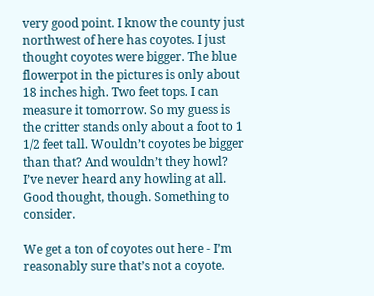very good point. I know the county just northwest of here has coyotes. I just thought coyotes were bigger. The blue flowerpot in the pictures is only about 18 inches high. Two feet tops. I can measure it tomorrow. So my guess is the critter stands only about a foot to 1 1/2 feet tall. Wouldn’t coyotes be bigger than that? And wouldn’t they howl? I’ve never heard any howling at all. Good thought, though. Something to consider.

We get a ton of coyotes out here - I’m reasonably sure that’s not a coyote.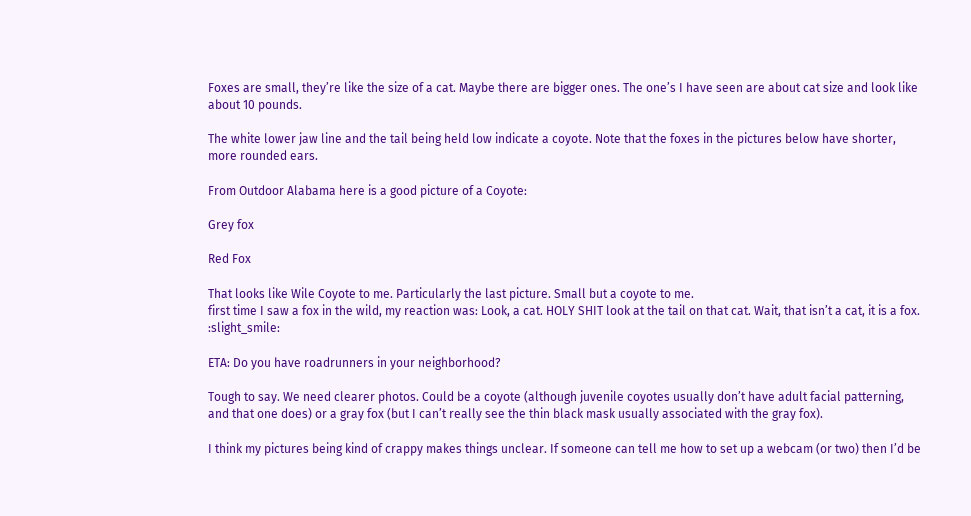Foxes are small, they’re like the size of a cat. Maybe there are bigger ones. The one’s I have seen are about cat size and look like about 10 pounds.

The white lower jaw line and the tail being held low indicate a coyote. Note that the foxes in the pictures below have shorter, more rounded ears.

From Outdoor Alabama here is a good picture of a Coyote:

Grey fox

Red Fox

That looks like Wile Coyote to me. Particularly the last picture. Small but a coyote to me.
first time I saw a fox in the wild, my reaction was: Look, a cat. HOLY SHIT look at the tail on that cat. Wait, that isn’t a cat, it is a fox. :slight_smile:

ETA: Do you have roadrunners in your neighborhood?

Tough to say. We need clearer photos. Could be a coyote (although juvenile coyotes usually don’t have adult facial patterning, and that one does) or a gray fox (but I can’t really see the thin black mask usually associated with the gray fox).

I think my pictures being kind of crappy makes things unclear. If someone can tell me how to set up a webcam (or two) then I’d be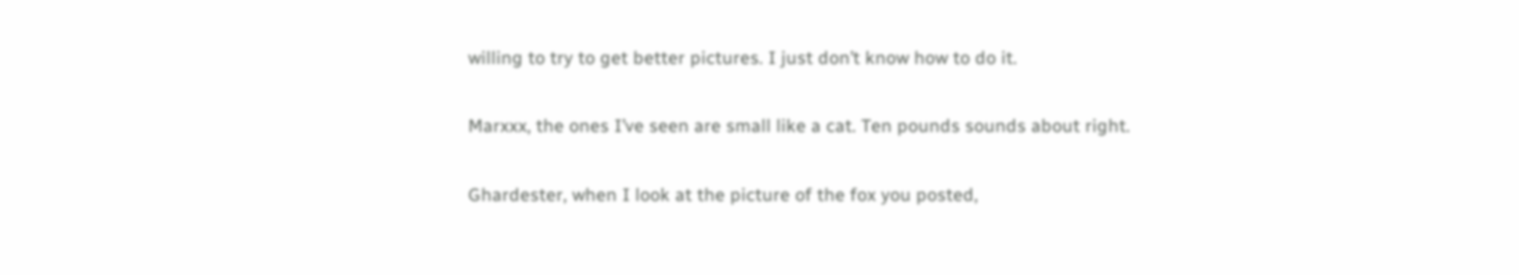willing to try to get better pictures. I just don’t know how to do it.

Marxxx, the ones I’ve seen are small like a cat. Ten pounds sounds about right.

Ghardester, when I look at the picture of the fox you posted,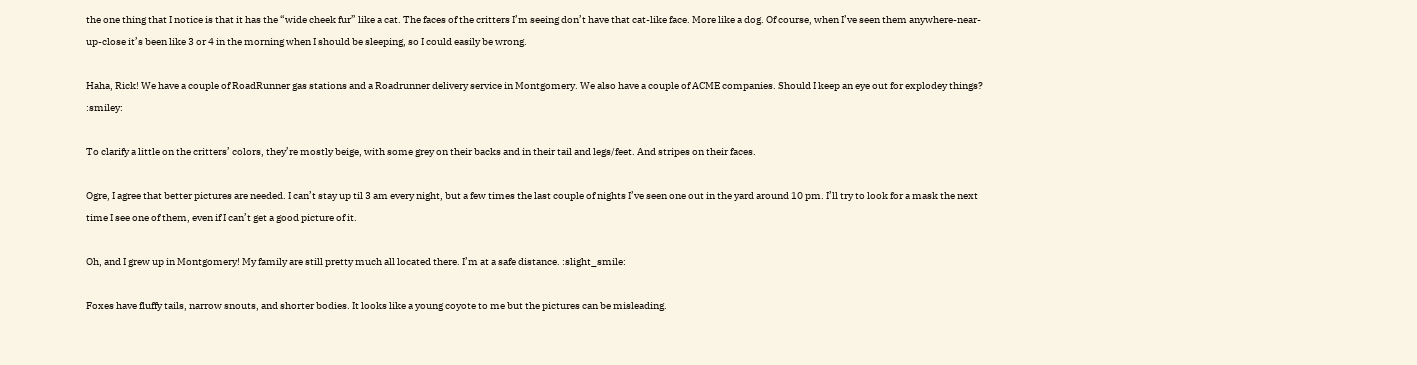the one thing that I notice is that it has the “wide cheek fur” like a cat. The faces of the critters I’m seeing don’t have that cat-like face. More like a dog. Of course, when I’ve seen them anywhere-near-up-close it’s been like 3 or 4 in the morning when I should be sleeping, so I could easily be wrong.

Haha, Rick! We have a couple of RoadRunner gas stations and a Roadrunner delivery service in Montgomery. We also have a couple of ACME companies. Should I keep an eye out for explodey things? :smiley:

To clarify a little on the critters’ colors, they’re mostly beige, with some grey on their backs and in their tail and legs/feet. And stripes on their faces.

Ogre, I agree that better pictures are needed. I can’t stay up til 3 am every night, but a few times the last couple of nights I’ve seen one out in the yard around 10 pm. I’ll try to look for a mask the next time I see one of them, even if I can’t get a good picture of it.

Oh, and I grew up in Montgomery! My family are still pretty much all located there. I’m at a safe distance. :slight_smile:

Foxes have fluffy tails, narrow snouts, and shorter bodies. It looks like a young coyote to me but the pictures can be misleading.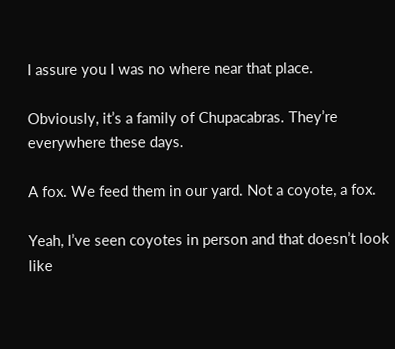I assure you I was no where near that place.

Obviously, it’s a family of Chupacabras. They’re everywhere these days.

A fox. We feed them in our yard. Not a coyote, a fox.

Yeah, I’ve seen coyotes in person and that doesn’t look like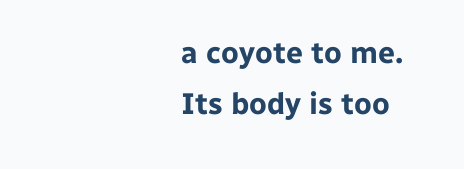a coyote to me. Its body is too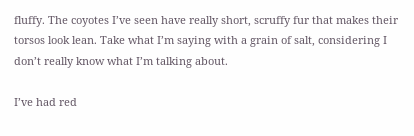fluffy. The coyotes I’ve seen have really short, scruffy fur that makes their torsos look lean. Take what I’m saying with a grain of salt, considering I don’t really know what I’m talking about.

I’ve had red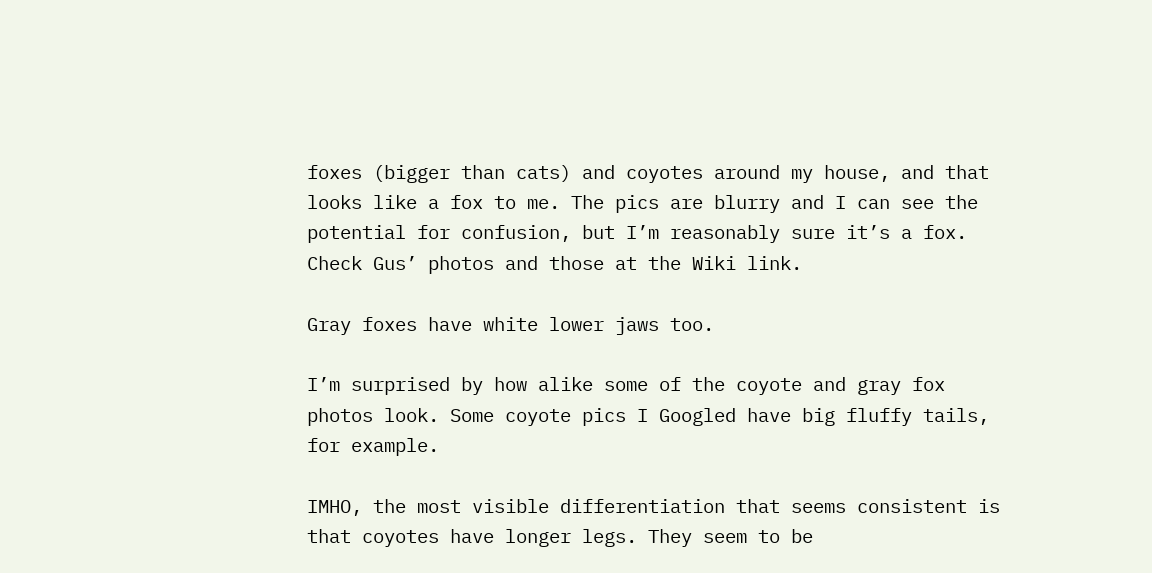foxes (bigger than cats) and coyotes around my house, and that looks like a fox to me. The pics are blurry and I can see the potential for confusion, but I’m reasonably sure it’s a fox. Check Gus’ photos and those at the Wiki link.

Gray foxes have white lower jaws too.

I’m surprised by how alike some of the coyote and gray fox photos look. Some coyote pics I Googled have big fluffy tails, for example.

IMHO, the most visible differentiation that seems consistent is that coyotes have longer legs. They seem to be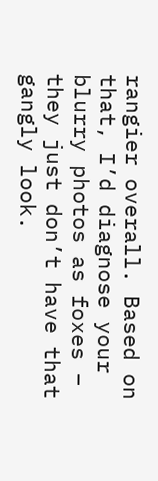rangier overall. Based on that, I’d diagnose your blurry photos as foxes – they just don’t have that gangly look.